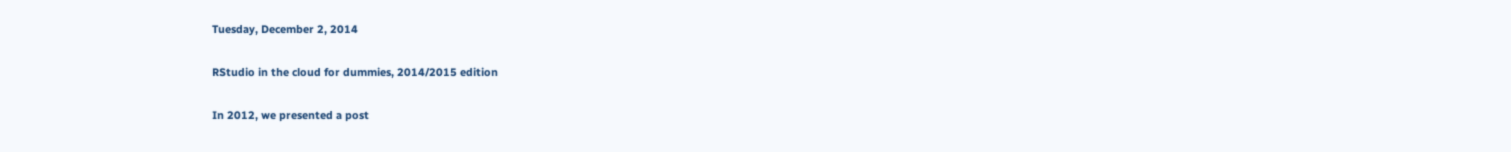Tuesday, December 2, 2014

RStudio in the cloud for dummies, 2014/2015 edition

In 2012, we presented a post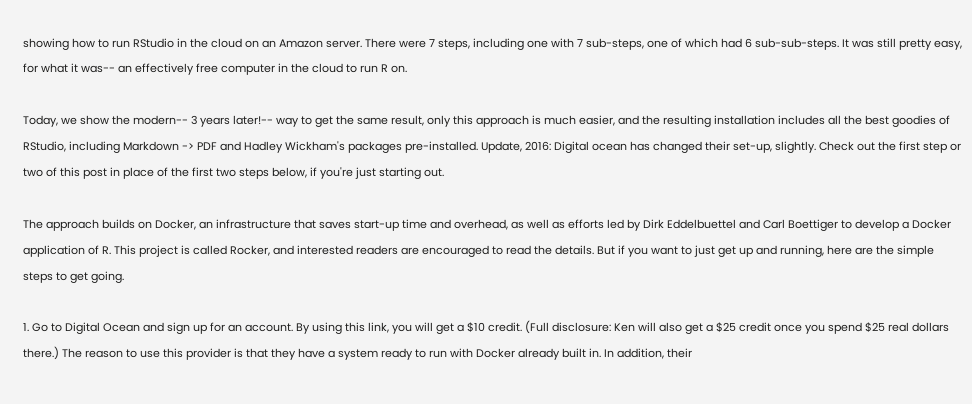showing how to run RStudio in the cloud on an Amazon server. There were 7 steps, including one with 7 sub-steps, one of which had 6 sub-sub-steps. It was still pretty easy, for what it was-- an effectively free computer in the cloud to run R on.

Today, we show the modern-- 3 years later!-- way to get the same result, only this approach is much easier, and the resulting installation includes all the best goodies of RStudio, including Markdown -> PDF and Hadley Wickham's packages pre-installed. Update, 2016: Digital ocean has changed their set-up, slightly. Check out the first step or two of this post in place of the first two steps below, if you're just starting out.

The approach builds on Docker, an infrastructure that saves start-up time and overhead, as well as efforts led by Dirk Eddelbuettel and Carl Boettiger to develop a Docker application of R. This project is called Rocker, and interested readers are encouraged to read the details. But if you want to just get up and running, here are the simple steps to get going.

1. Go to Digital Ocean and sign up for an account. By using this link, you will get a $10 credit. (Full disclosure: Ken will also get a $25 credit once you spend $25 real dollars there.) The reason to use this provider is that they have a system ready to run with Docker already built in. In addition, their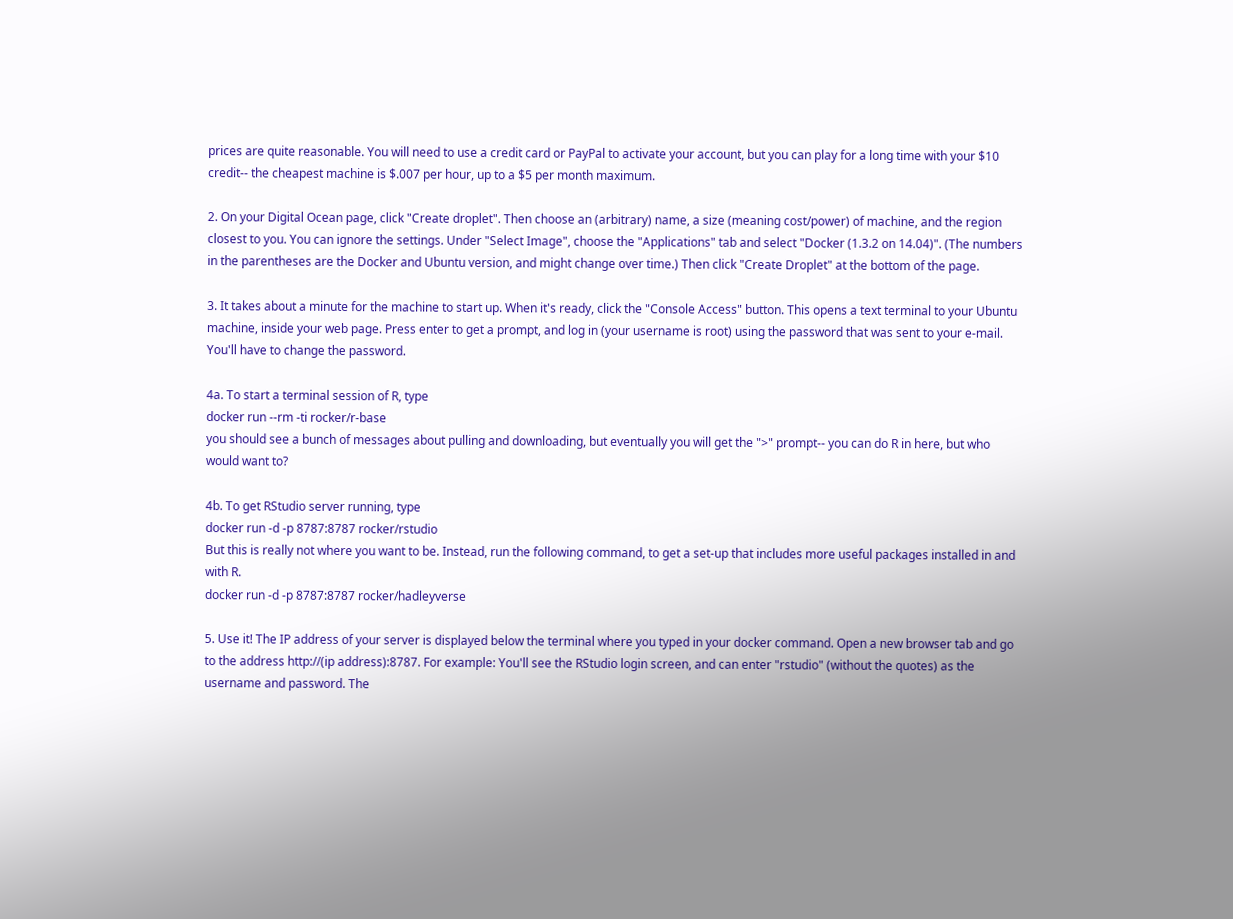prices are quite reasonable. You will need to use a credit card or PayPal to activate your account, but you can play for a long time with your $10 credit-- the cheapest machine is $.007 per hour, up to a $5 per month maximum.

2. On your Digital Ocean page, click "Create droplet". Then choose an (arbitrary) name, a size (meaning cost/power) of machine, and the region closest to you. You can ignore the settings. Under "Select Image", choose the "Applications" tab and select "Docker (1.3.2 on 14.04)". (The numbers in the parentheses are the Docker and Ubuntu version, and might change over time.) Then click "Create Droplet" at the bottom of the page.

3. It takes about a minute for the machine to start up. When it's ready, click the "Console Access" button. This opens a text terminal to your Ubuntu machine, inside your web page. Press enter to get a prompt, and log in (your username is root) using the password that was sent to your e-mail. You'll have to change the password.

4a. To start a terminal session of R, type
docker run --rm -ti rocker/r-base
you should see a bunch of messages about pulling and downloading, but eventually you will get the ">" prompt-- you can do R in here, but who would want to?

4b. To get RStudio server running, type
docker run -d -p 8787:8787 rocker/rstudio
But this is really not where you want to be. Instead, run the following command, to get a set-up that includes more useful packages installed in and with R.
docker run -d -p 8787:8787 rocker/hadleyverse

5. Use it! The IP address of your server is displayed below the terminal where you typed in your docker command. Open a new browser tab and go to the address http://(ip address):8787. For example: You'll see the RStudio login screen, and can enter "rstudio" (without the quotes) as the username and password. The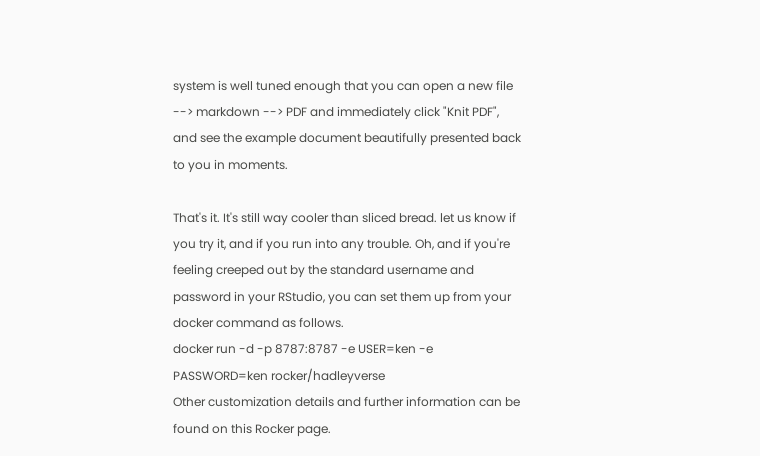system is well tuned enough that you can open a new file --> markdown --> PDF and immediately click "Knit PDF", and see the example document beautifully presented back to you in moments.

That's it. It's still way cooler than sliced bread. let us know if you try it, and if you run into any trouble. Oh, and if you're feeling creeped out by the standard username and password in your RStudio, you can set them up from your docker command as follows.
docker run -d -p 8787:8787 -e USER=ken -e PASSWORD=ken rocker/hadleyverse
Other customization details and further information can be found on this Rocker page.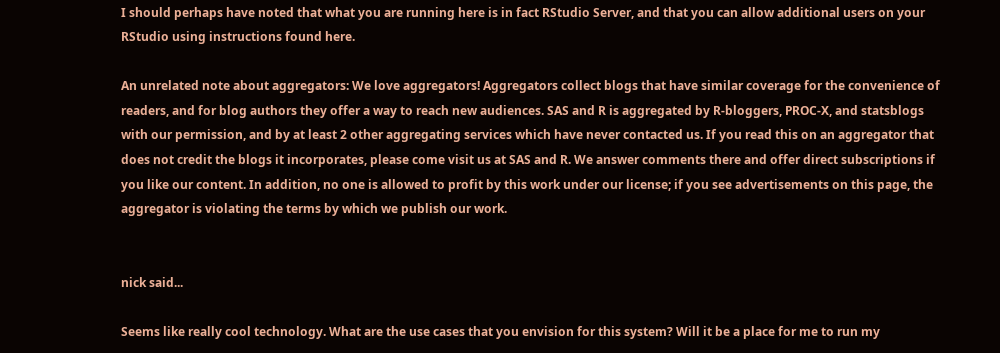I should perhaps have noted that what you are running here is in fact RStudio Server, and that you can allow additional users on your RStudio using instructions found here.

An unrelated note about aggregators: We love aggregators! Aggregators collect blogs that have similar coverage for the convenience of readers, and for blog authors they offer a way to reach new audiences. SAS and R is aggregated by R-bloggers, PROC-X, and statsblogs with our permission, and by at least 2 other aggregating services which have never contacted us. If you read this on an aggregator that does not credit the blogs it incorporates, please come visit us at SAS and R. We answer comments there and offer direct subscriptions if you like our content. In addition, no one is allowed to profit by this work under our license; if you see advertisements on this page, the aggregator is violating the terms by which we publish our work.


nick said...

Seems like really cool technology. What are the use cases that you envision for this system? Will it be a place for me to run my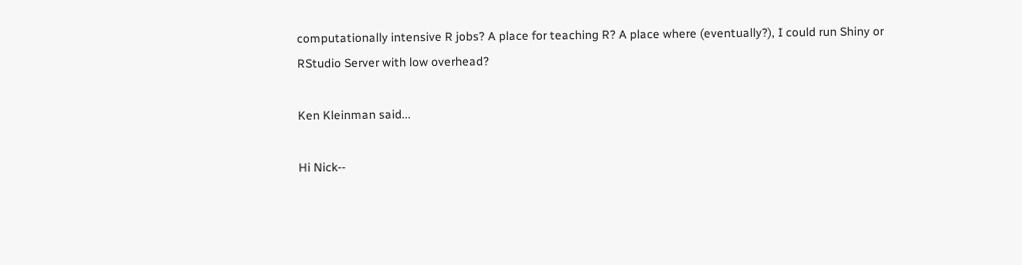computationally intensive R jobs? A place for teaching R? A place where (eventually?), I could run Shiny or RStudio Server with low overhead?

Ken Kleinman said...

Hi Nick--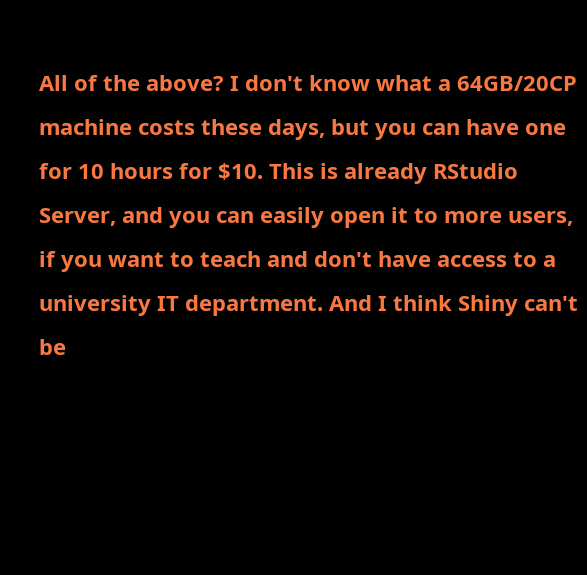All of the above? I don't know what a 64GB/20CP machine costs these days, but you can have one for 10 hours for $10. This is already RStudio Server, and you can easily open it to more users, if you want to teach and don't have access to a university IT department. And I think Shiny can't be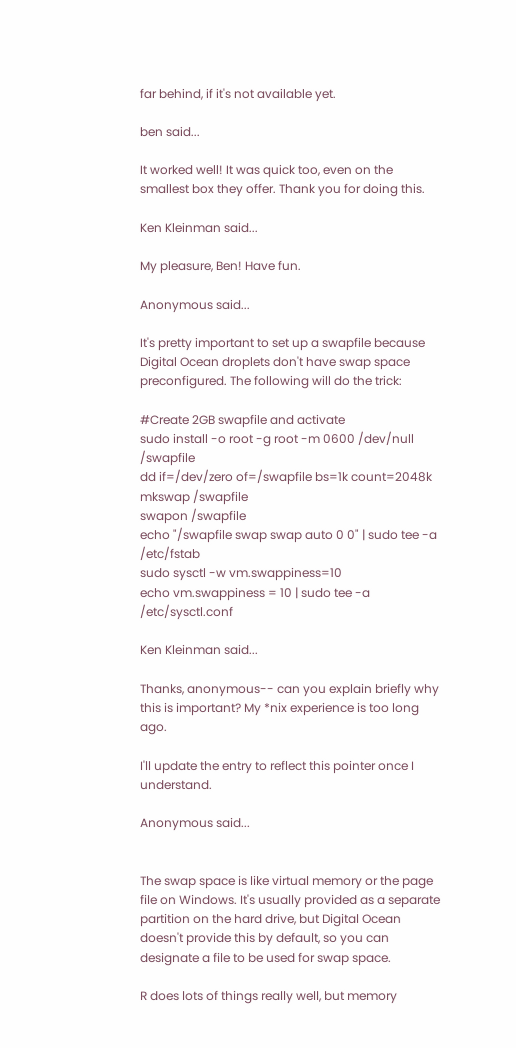far behind, if it's not available yet.

ben said...

It worked well! It was quick too, even on the smallest box they offer. Thank you for doing this.

Ken Kleinman said...

My pleasure, Ben! Have fun.

Anonymous said...

It's pretty important to set up a swapfile because Digital Ocean droplets don't have swap space preconfigured. The following will do the trick:

#Create 2GB swapfile and activate
sudo install -o root -g root -m 0600 /dev/null /swapfile
dd if=/dev/zero of=/swapfile bs=1k count=2048k
mkswap /swapfile
swapon /swapfile
echo "/swapfile swap swap auto 0 0" | sudo tee -a /etc/fstab
sudo sysctl -w vm.swappiness=10
echo vm.swappiness = 10 | sudo tee -a /etc/sysctl.conf

Ken Kleinman said...

Thanks, anonymous-- can you explain briefly why this is important? My *nix experience is too long ago.

I'll update the entry to reflect this pointer once I understand.

Anonymous said...


The swap space is like virtual memory or the page file on Windows. It's usually provided as a separate partition on the hard drive, but Digital Ocean doesn't provide this by default, so you can designate a file to be used for swap space.

R does lots of things really well, but memory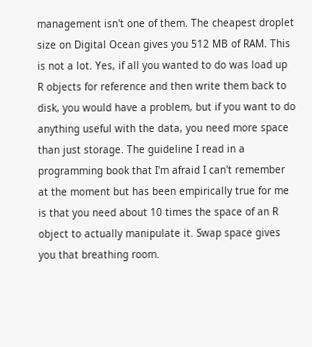management isn't one of them. The cheapest droplet size on Digital Ocean gives you 512 MB of RAM. This is not a lot. Yes, if all you wanted to do was load up R objects for reference and then write them back to disk, you would have a problem, but if you want to do anything useful with the data, you need more space than just storage. The guideline I read in a programming book that I'm afraid I can't remember at the moment but has been empirically true for me is that you need about 10 times the space of an R object to actually manipulate it. Swap space gives you that breathing room.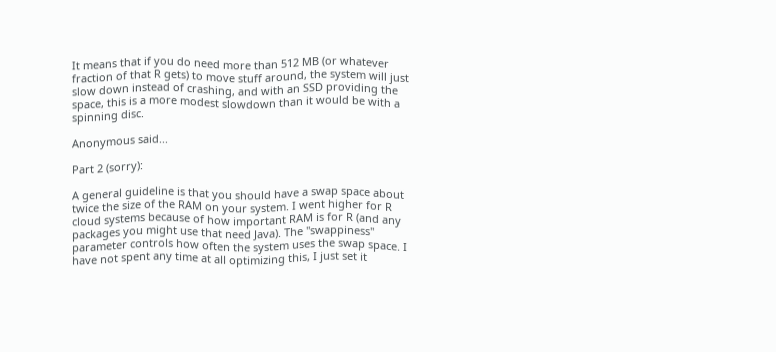It means that if you do need more than 512 MB (or whatever fraction of that R gets) to move stuff around, the system will just slow down instead of crashing, and with an SSD providing the space, this is a more modest slowdown than it would be with a spinning disc.

Anonymous said...

Part 2 (sorry):

A general guideline is that you should have a swap space about twice the size of the RAM on your system. I went higher for R cloud systems because of how important RAM is for R (and any packages you might use that need Java). The "swappiness" parameter controls how often the system uses the swap space. I have not spent any time at all optimizing this, I just set it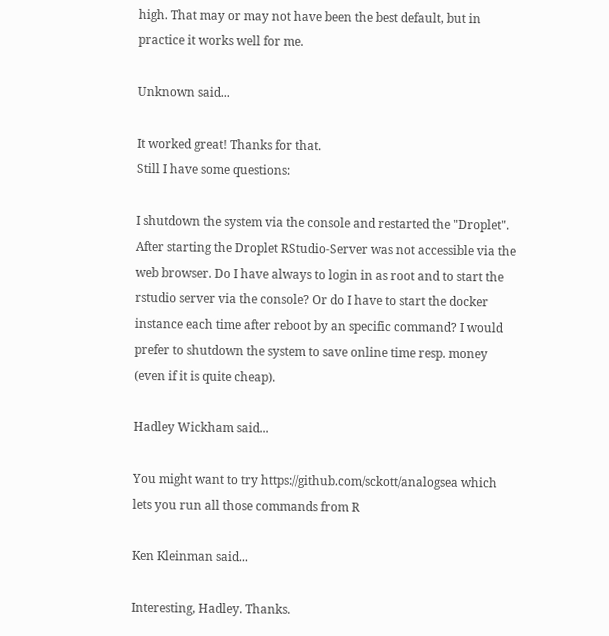high. That may or may not have been the best default, but in practice it works well for me.

Unknown said...

It worked great! Thanks for that.
Still I have some questions:

I shutdown the system via the console and restarted the "Droplet". After starting the Droplet RStudio-Server was not accessible via the web browser. Do I have always to login in as root and to start the rstudio server via the console? Or do I have to start the docker instance each time after reboot by an specific command? I would prefer to shutdown the system to save online time resp. money (even if it is quite cheap).

Hadley Wickham said...

You might want to try https://github.com/sckott/analogsea which lets you run all those commands from R

Ken Kleinman said...

Interesting, Hadley. Thanks.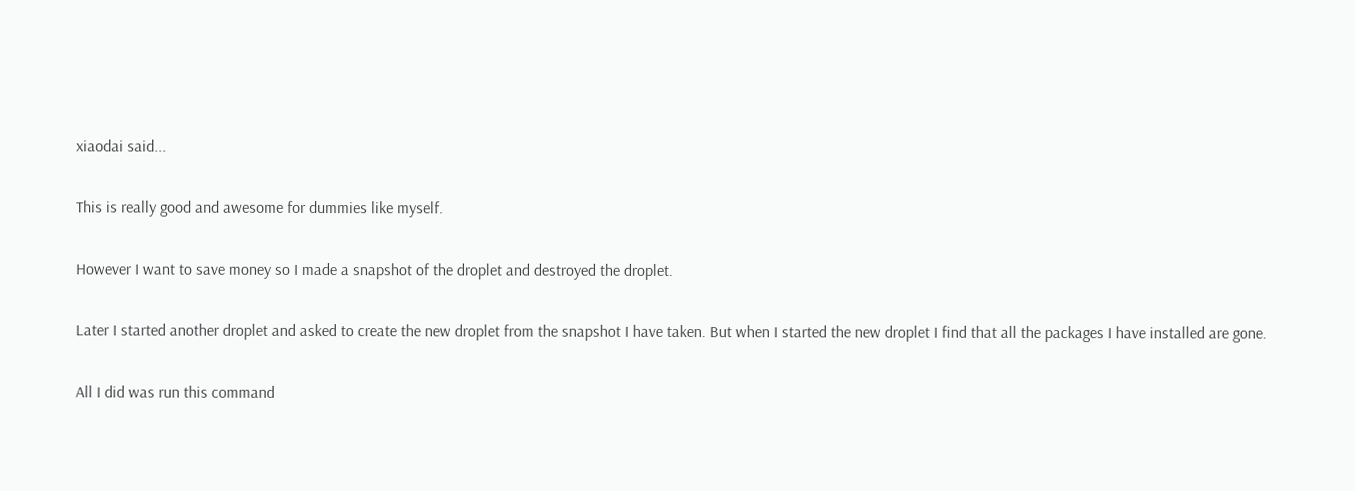xiaodai said...

This is really good and awesome for dummies like myself.

However I want to save money so I made a snapshot of the droplet and destroyed the droplet.

Later I started another droplet and asked to create the new droplet from the snapshot I have taken. But when I started the new droplet I find that all the packages I have installed are gone.

All I did was run this command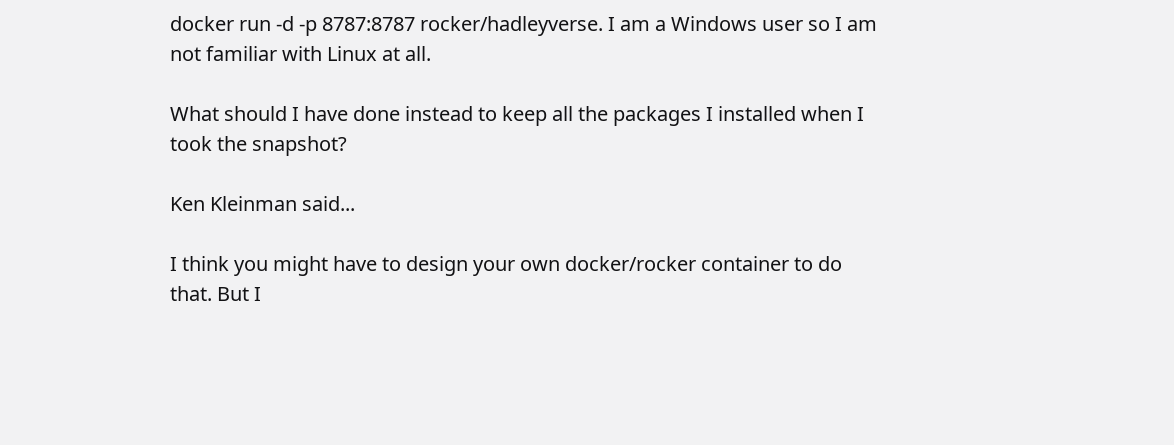docker run -d -p 8787:8787 rocker/hadleyverse. I am a Windows user so I am not familiar with Linux at all.

What should I have done instead to keep all the packages I installed when I took the snapshot?

Ken Kleinman said...

I think you might have to design your own docker/rocker container to do that. But I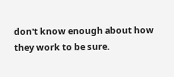don't know enough about how they work to be sure.